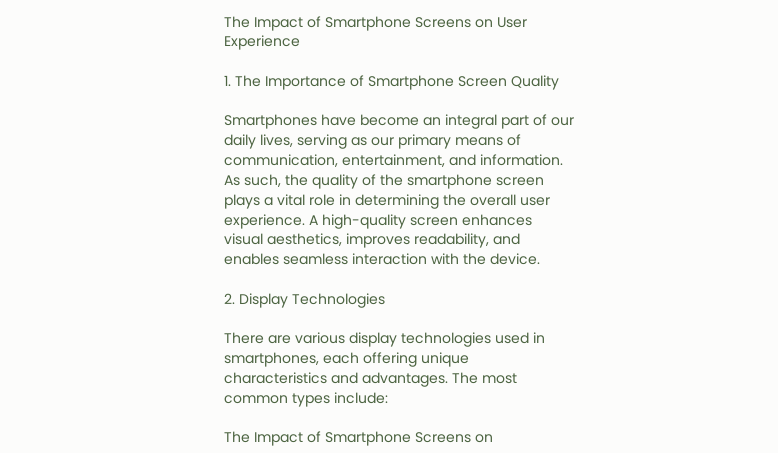The Impact of Smartphone Screens on User Experience

1. The Importance of Smartphone Screen Quality

Smartphones have become an integral part of our daily lives, serving as our primary means of communication, entertainment, and information. As such, the quality of the smartphone screen plays a vital role in determining the overall user experience. A high-quality screen enhances visual aesthetics, improves readability, and enables seamless interaction with the device.

2. Display Technologies

There are various display technologies used in smartphones, each offering unique characteristics and advantages. The most common types include:

The Impact of Smartphone Screens on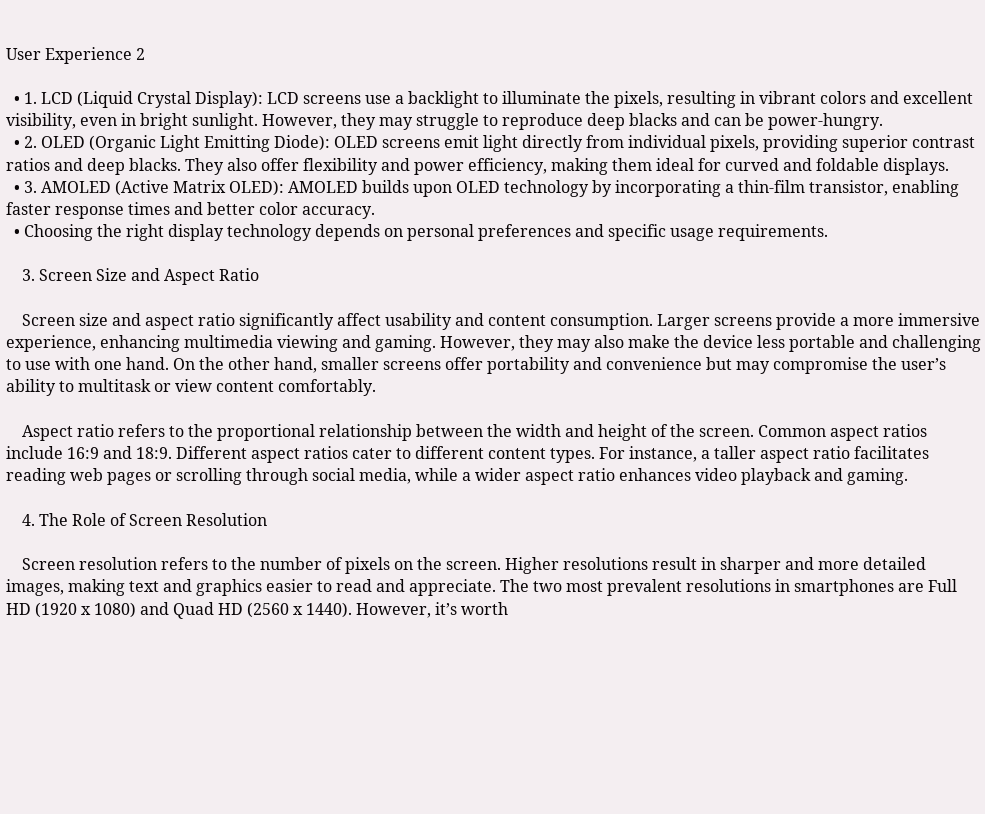User Experience 2

  • 1. LCD (Liquid Crystal Display): LCD screens use a backlight to illuminate the pixels, resulting in vibrant colors and excellent visibility, even in bright sunlight. However, they may struggle to reproduce deep blacks and can be power-hungry.
  • 2. OLED (Organic Light Emitting Diode): OLED screens emit light directly from individual pixels, providing superior contrast ratios and deep blacks. They also offer flexibility and power efficiency, making them ideal for curved and foldable displays.
  • 3. AMOLED (Active Matrix OLED): AMOLED builds upon OLED technology by incorporating a thin-film transistor, enabling faster response times and better color accuracy.
  • Choosing the right display technology depends on personal preferences and specific usage requirements.

    3. Screen Size and Aspect Ratio

    Screen size and aspect ratio significantly affect usability and content consumption. Larger screens provide a more immersive experience, enhancing multimedia viewing and gaming. However, they may also make the device less portable and challenging to use with one hand. On the other hand, smaller screens offer portability and convenience but may compromise the user’s ability to multitask or view content comfortably.

    Aspect ratio refers to the proportional relationship between the width and height of the screen. Common aspect ratios include 16:9 and 18:9. Different aspect ratios cater to different content types. For instance, a taller aspect ratio facilitates reading web pages or scrolling through social media, while a wider aspect ratio enhances video playback and gaming.

    4. The Role of Screen Resolution

    Screen resolution refers to the number of pixels on the screen. Higher resolutions result in sharper and more detailed images, making text and graphics easier to read and appreciate. The two most prevalent resolutions in smartphones are Full HD (1920 x 1080) and Quad HD (2560 x 1440). However, it’s worth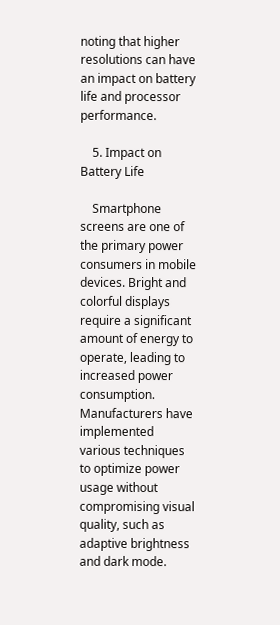noting that higher resolutions can have an impact on battery life and processor performance.

    5. Impact on Battery Life

    Smartphone screens are one of the primary power consumers in mobile devices. Bright and colorful displays require a significant amount of energy to operate, leading to increased power consumption. Manufacturers have implemented various techniques to optimize power usage without compromising visual quality, such as adaptive brightness and dark mode.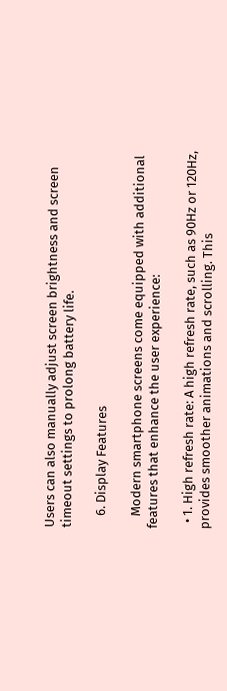Users can also manually adjust screen brightness and screen timeout settings to prolong battery life.

    6. Display Features

    Modern smartphone screens come equipped with additional features that enhance the user experience:

  • 1. High refresh rate: A high refresh rate, such as 90Hz or 120Hz, provides smoother animations and scrolling. This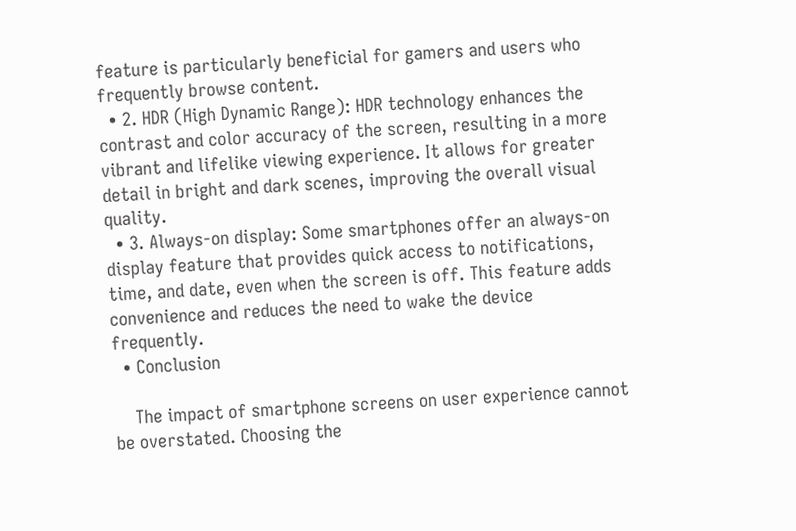feature is particularly beneficial for gamers and users who frequently browse content.
  • 2. HDR (High Dynamic Range): HDR technology enhances the contrast and color accuracy of the screen, resulting in a more vibrant and lifelike viewing experience. It allows for greater detail in bright and dark scenes, improving the overall visual quality.
  • 3. Always-on display: Some smartphones offer an always-on display feature that provides quick access to notifications, time, and date, even when the screen is off. This feature adds convenience and reduces the need to wake the device frequently.
  • Conclusion

    The impact of smartphone screens on user experience cannot be overstated. Choosing the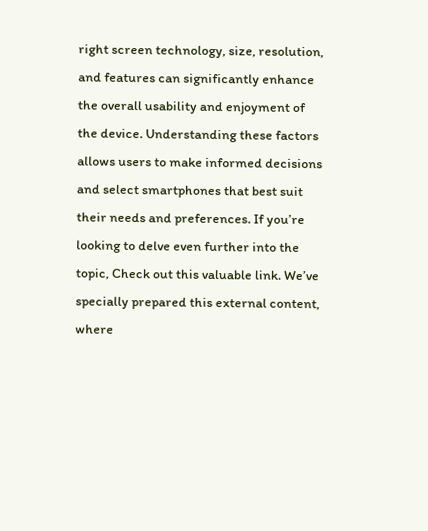right screen technology, size, resolution, and features can significantly enhance the overall usability and enjoyment of the device. Understanding these factors allows users to make informed decisions and select smartphones that best suit their needs and preferences. If you’re looking to delve even further into the topic, Check out this valuable link. We’ve specially prepared this external content, where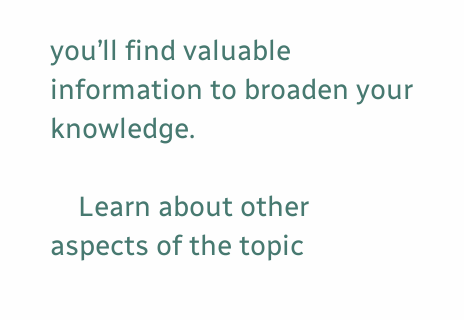you’ll find valuable information to broaden your knowledge.

    Learn about other aspects of the topic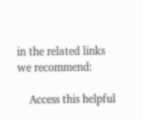in the related links we recommend:

    Access this helpful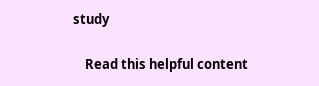study

    Read this helpful content